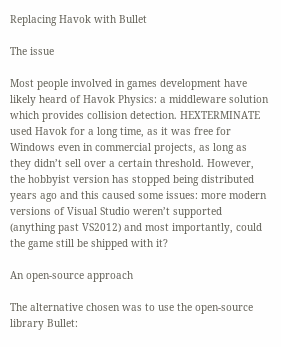Replacing Havok with Bullet

The issue

Most people involved in games development have likely heard of Havok Physics: a middleware solution which provides collision detection. HEXTERMINATE used Havok for a long time, as it was free for Windows even in commercial projects, as long as they didn’t sell over a certain threshold. However, the hobbyist version has stopped being distributed years ago and this caused some issues: more modern versions of Visual Studio weren’t supported (anything past VS2012) and most importantly, could the game still be shipped with it?

An open-source approach

The alternative chosen was to use the open-source library Bullet: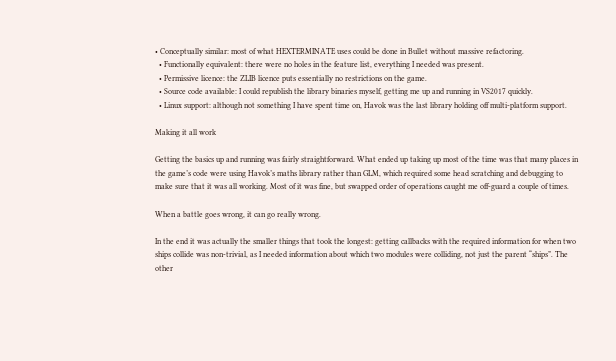• Conceptually similar: most of what HEXTERMINATE uses could be done in Bullet without massive refactoring.
  • Functionally equivalent: there were no holes in the feature list, everything I needed was present.
  • Permissive licence: the ZLIB licence puts essentially no restrictions on the game.
  • Source code available: I could republish the library binaries myself, getting me up and running in VS2017 quickly.
  • Linux support: although not something I have spent time on, Havok was the last library holding off multi-platform support.

Making it all work

Getting the basics up and running was fairly straightforward. What ended up taking up most of the time was that many places in the game’s code were using Havok’s maths library rather than GLM, which required some head scratching and debugging to make sure that it was all working. Most of it was fine, but swapped order of operations caught me off-guard a couple of times.

When a battle goes wrong, it can go really wrong.

In the end it was actually the smaller things that took the longest: getting callbacks with the required information for when two ships collide was non-trivial, as I needed information about which two modules were colliding, not just the parent “ships”. The other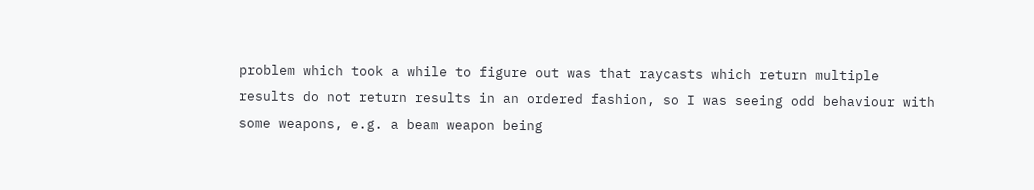problem which took a while to figure out was that raycasts which return multiple results do not return results in an ordered fashion, so I was seeing odd behaviour with some weapons, e.g. a beam weapon being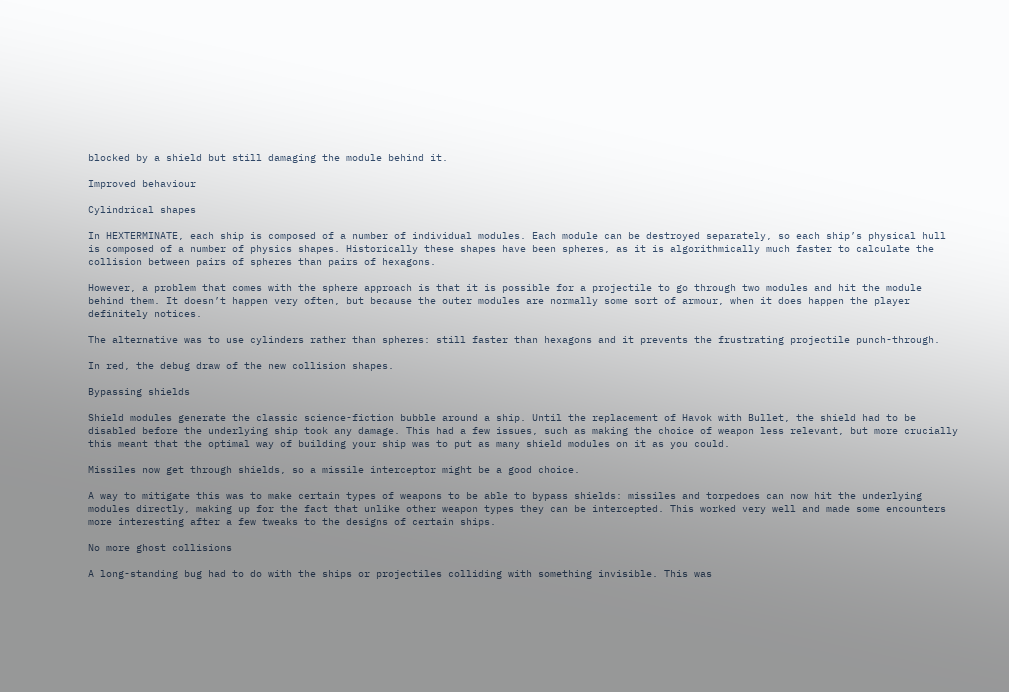blocked by a shield but still damaging the module behind it.

Improved behaviour

Cylindrical shapes

In HEXTERMINATE, each ship is composed of a number of individual modules. Each module can be destroyed separately, so each ship’s physical hull is composed of a number of physics shapes. Historically these shapes have been spheres, as it is algorithmically much faster to calculate the collision between pairs of spheres than pairs of hexagons.

However, a problem that comes with the sphere approach is that it is possible for a projectile to go through two modules and hit the module behind them. It doesn’t happen very often, but because the outer modules are normally some sort of armour, when it does happen the player definitely notices.

The alternative was to use cylinders rather than spheres: still faster than hexagons and it prevents the frustrating projectile punch-through.

In red, the debug draw of the new collision shapes.

Bypassing shields

Shield modules generate the classic science-fiction bubble around a ship. Until the replacement of Havok with Bullet, the shield had to be disabled before the underlying ship took any damage. This had a few issues, such as making the choice of weapon less relevant, but more crucially this meant that the optimal way of building your ship was to put as many shield modules on it as you could.

Missiles now get through shields, so a missile interceptor might be a good choice.

A way to mitigate this was to make certain types of weapons to be able to bypass shields: missiles and torpedoes can now hit the underlying modules directly, making up for the fact that unlike other weapon types they can be intercepted. This worked very well and made some encounters more interesting after a few tweaks to the designs of certain ships.

No more ghost collisions

A long-standing bug had to do with the ships or projectiles colliding with something invisible. This was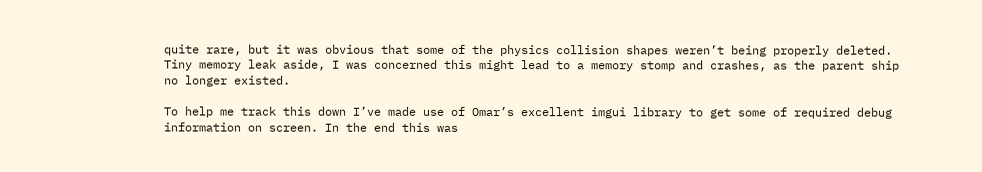quite rare, but it was obvious that some of the physics collision shapes weren’t being properly deleted. Tiny memory leak aside, I was concerned this might lead to a memory stomp and crashes, as the parent ship no longer existed.

To help me track this down I’ve made use of Omar’s excellent imgui library to get some of required debug information on screen. In the end this was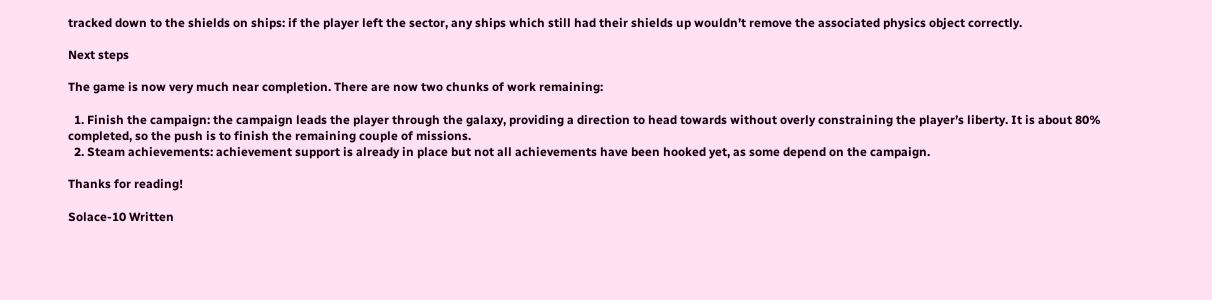tracked down to the shields on ships: if the player left the sector, any ships which still had their shields up wouldn’t remove the associated physics object correctly.

Next steps

The game is now very much near completion. There are now two chunks of work remaining:

  1. Finish the campaign: the campaign leads the player through the galaxy, providing a direction to head towards without overly constraining the player’s liberty. It is about 80% completed, so the push is to finish the remaining couple of missions.
  2. Steam achievements: achievement support is already in place but not all achievements have been hooked yet, as some depend on the campaign.

Thanks for reading!

Solace-10 Written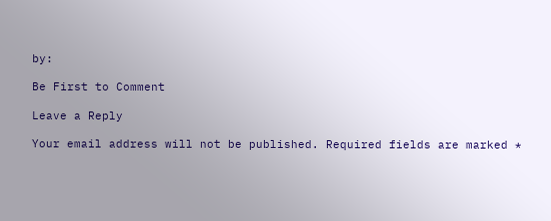by:

Be First to Comment

Leave a Reply

Your email address will not be published. Required fields are marked *